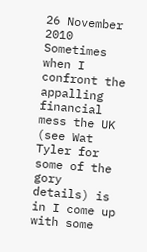26 November 2010
Sometimes when I confront the appalling financial mess the UK (see Wat Tyler for some of the gory details) is in I come up with some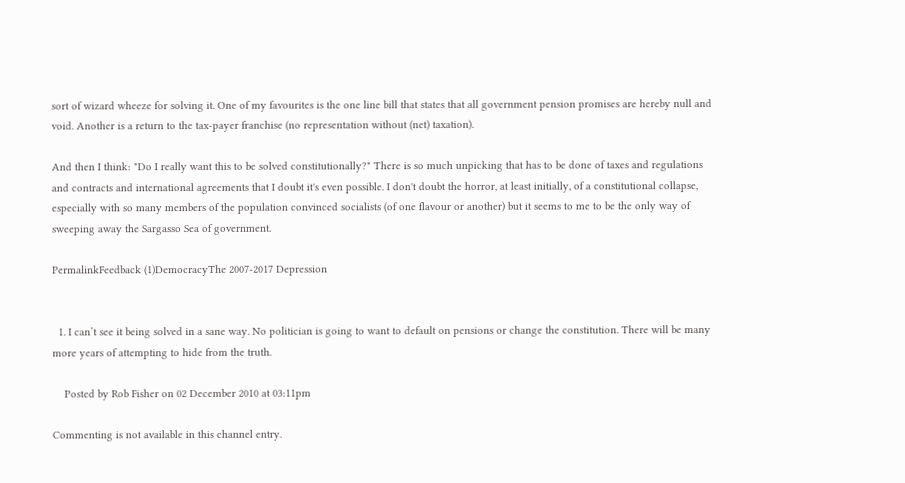sort of wizard wheeze for solving it. One of my favourites is the one line bill that states that all government pension promises are hereby null and void. Another is a return to the tax-payer franchise (no representation without (net) taxation).

And then I think: "Do I really want this to be solved constitutionally?" There is so much unpicking that has to be done of taxes and regulations and contracts and international agreements that I doubt it's even possible. I don't doubt the horror, at least initially, of a constitutional collapse, especially with so many members of the population convinced socialists (of one flavour or another) but it seems to me to be the only way of sweeping away the Sargasso Sea of government.

PermalinkFeedback (1)DemocracyThe 2007-2017 Depression


  1. I can’t see it being solved in a sane way. No politician is going to want to default on pensions or change the constitution. There will be many more years of attempting to hide from the truth.

    Posted by Rob Fisher on 02 December 2010 at 03:11pm

Commenting is not available in this channel entry.